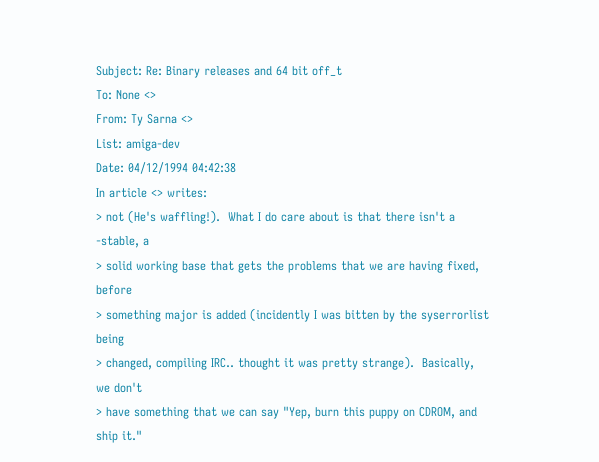Subject: Re: Binary releases and 64 bit off_t
To: None <>
From: Ty Sarna <>
List: amiga-dev
Date: 04/12/1994 04:42:38
In article <> writes:
> not (He's waffling!).  What I do care about is that there isn't a -stable, a
> solid working base that gets the problems that we are having fixed, before
> something major is added (incidently I was bitten by the syserrorlist being
> changed, compiling IRC.. thought it was pretty strange).  Basically, we don't
> have something that we can say "Yep, burn this puppy on CDROM, and ship it."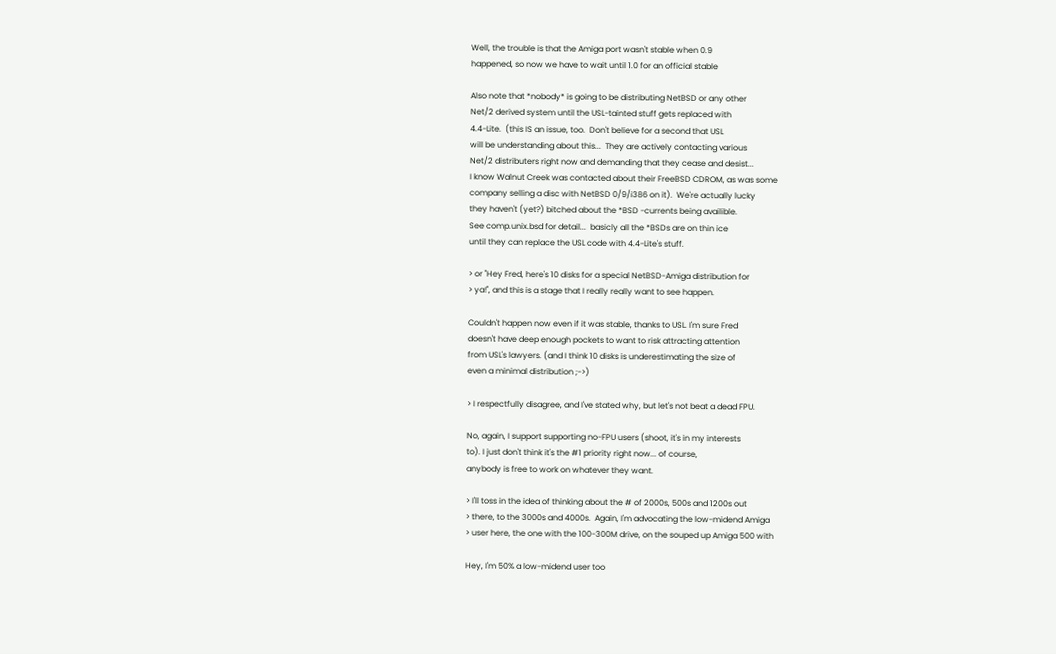Well, the trouble is that the Amiga port wasn't stable when 0.9
happened, so now we have to wait until 1.0 for an official stable

Also note that *nobody* is going to be distributing NetBSD or any other
Net/2 derived system until the USL-tainted stuff gets replaced with
4.4-Lite.  (this IS an issue, too.  Don't believe for a second that USL
will be understanding about this...  They are actively contacting various
Net/2 distributers right now and demanding that they cease and desist...
I know Walnut Creek was contacted about their FreeBSD CDROM, as was some
company selling a disc with NetBSD 0/9/i386 on it).  We're actually lucky
they haven't (yet?) bitched about the *BSD -currents being availible.
See comp.unix.bsd for detail...  basicly all the *BSDs are on thin ice
until they can replace the USL code with 4.4-Lite's stuff.

> or "Hey Fred, here's 10 disks for a special NetBSD-Amiga distribution for
> ya!", and this is a stage that I really really want to see happen.

Couldn't happen now even if it was stable, thanks to USL. I'm sure Fred
doesn't have deep enough pockets to want to risk attracting attention
from USL's lawyers. (and I think 10 disks is underestimating the size of
even a minimal distribution ;->)

> I respectfully disagree, and I've stated why, but let's not beat a dead FPU.

No, again, I support supporting no-FPU users (shoot, it's in my interests
to). I just don't think it's the #1 priority right now... of course,
anybody is free to work on whatever they want.

> I'll toss in the idea of thinking about the # of 2000s, 500s and 1200s out
> there, to the 3000s and 4000s.  Again, I'm advocating the low-midend Amiga
> user here, the one with the 100-300M drive, on the souped up Amiga 500 with

Hey, I'm 50% a low-midend user too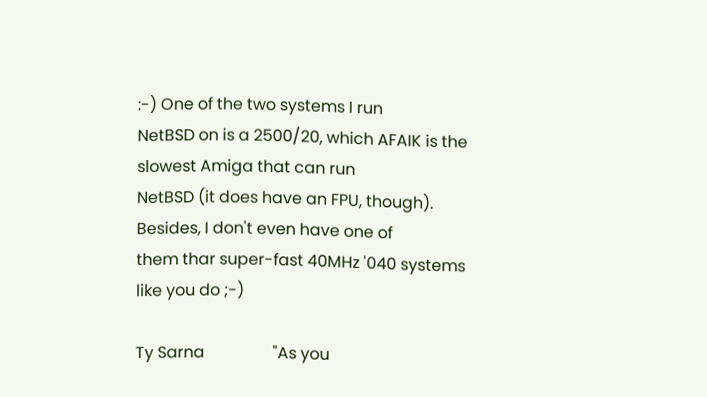:-) One of the two systems I run
NetBSD on is a 2500/20, which AFAIK is the slowest Amiga that can run
NetBSD (it does have an FPU, though).  Besides, I don't even have one of
them thar super-fast 40MHz '040 systems like you do ;-)

Ty Sarna                 "As you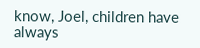know, Joel, children have always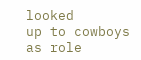looked        up to cowboys as role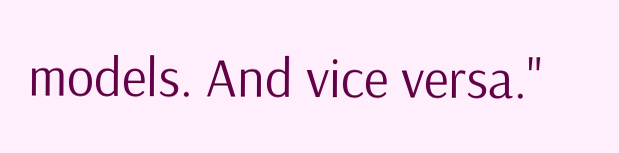models. And vice versa."